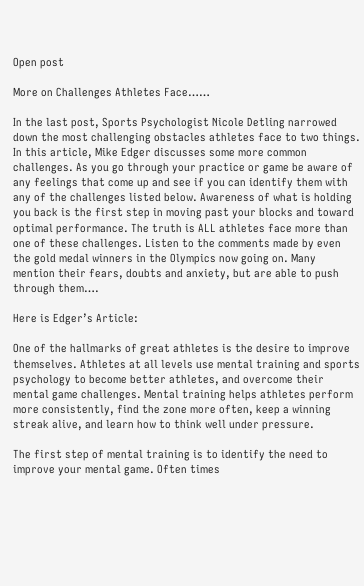Open post

More on Challenges Athletes Face……

In the last post, Sports Psychologist Nicole Detling narrowed down the most challenging obstacles athletes face to two things. In this article, Mike Edger discusses some more common challenges. As you go through your practice or game be aware of any feelings that come up and see if you can identify them with any of the challenges listed below. Awareness of what is holding you back is the first step in moving past your blocks and toward optimal performance. The truth is ALL athletes face more than one of these challenges. Listen to the comments made by even the gold medal winners in the Olympics now going on. Many mention their fears, doubts and anxiety, but are able to push through them….

Here is Edger’s Article:

One of the hallmarks of great athletes is the desire to improve themselves. Athletes at all levels use mental training and sports psychology to become better athletes, and overcome their mental game challenges. Mental training helps athletes perform more consistently, find the zone more often, keep a winning streak alive, and learn how to think well under pressure.

The first step of mental training is to identify the need to improve your mental game. Often times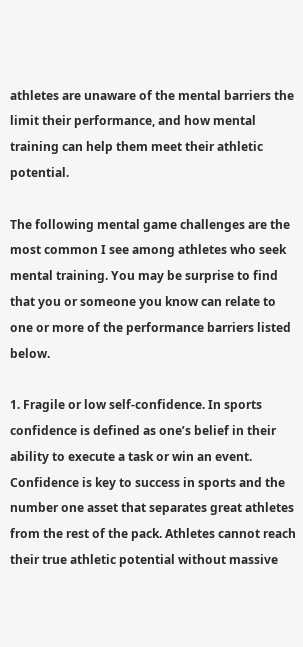athletes are unaware of the mental barriers the limit their performance, and how mental training can help them meet their athletic potential.

The following mental game challenges are the most common I see among athletes who seek mental training. You may be surprise to find that you or someone you know can relate to one or more of the performance barriers listed below.

1. Fragile or low self-confidence. In sports confidence is defined as one’s belief in their ability to execute a task or win an event. Confidence is key to success in sports and the number one asset that separates great athletes from the rest of the pack. Athletes cannot reach their true athletic potential without massive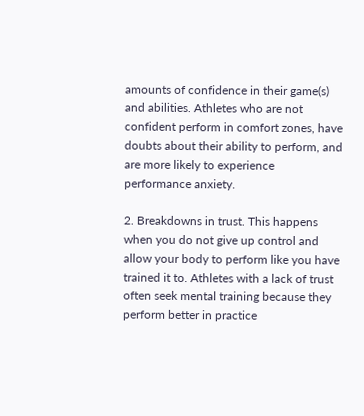amounts of confidence in their game(s) and abilities. Athletes who are not confident perform in comfort zones, have doubts about their ability to perform, and are more likely to experience performance anxiety.

2. Breakdowns in trust. This happens when you do not give up control and allow your body to perform like you have trained it to. Athletes with a lack of trust often seek mental training because they perform better in practice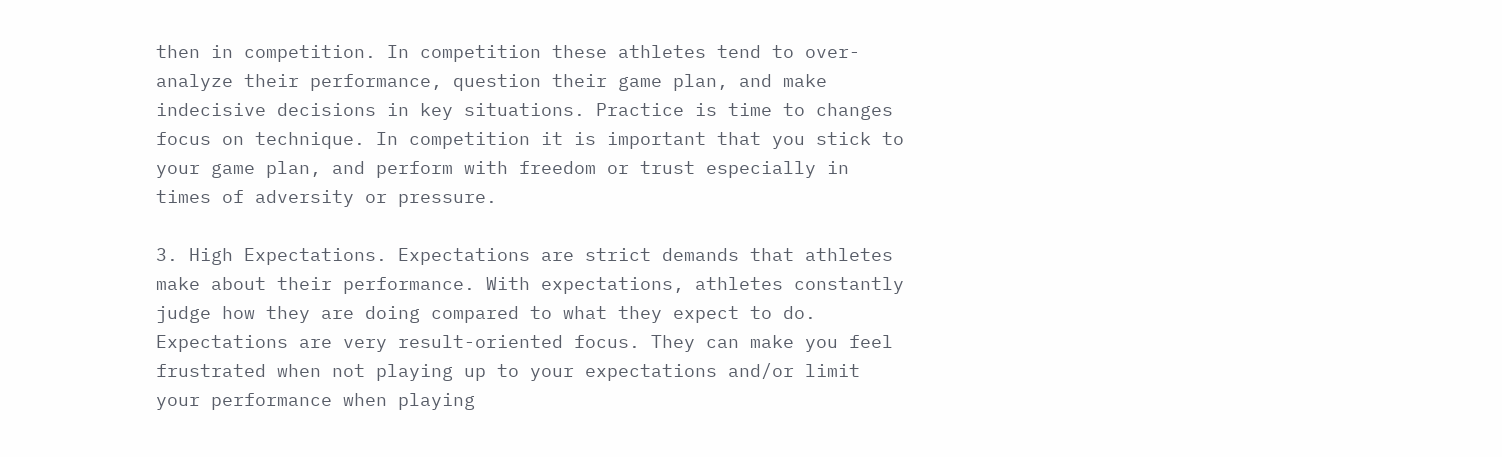then in competition. In competition these athletes tend to over-analyze their performance, question their game plan, and make indecisive decisions in key situations. Practice is time to changes focus on technique. In competition it is important that you stick to your game plan, and perform with freedom or trust especially in times of adversity or pressure.

3. High Expectations. Expectations are strict demands that athletes make about their performance. With expectations, athletes constantly judge how they are doing compared to what they expect to do. Expectations are very result-oriented focus. They can make you feel frustrated when not playing up to your expectations and/or limit your performance when playing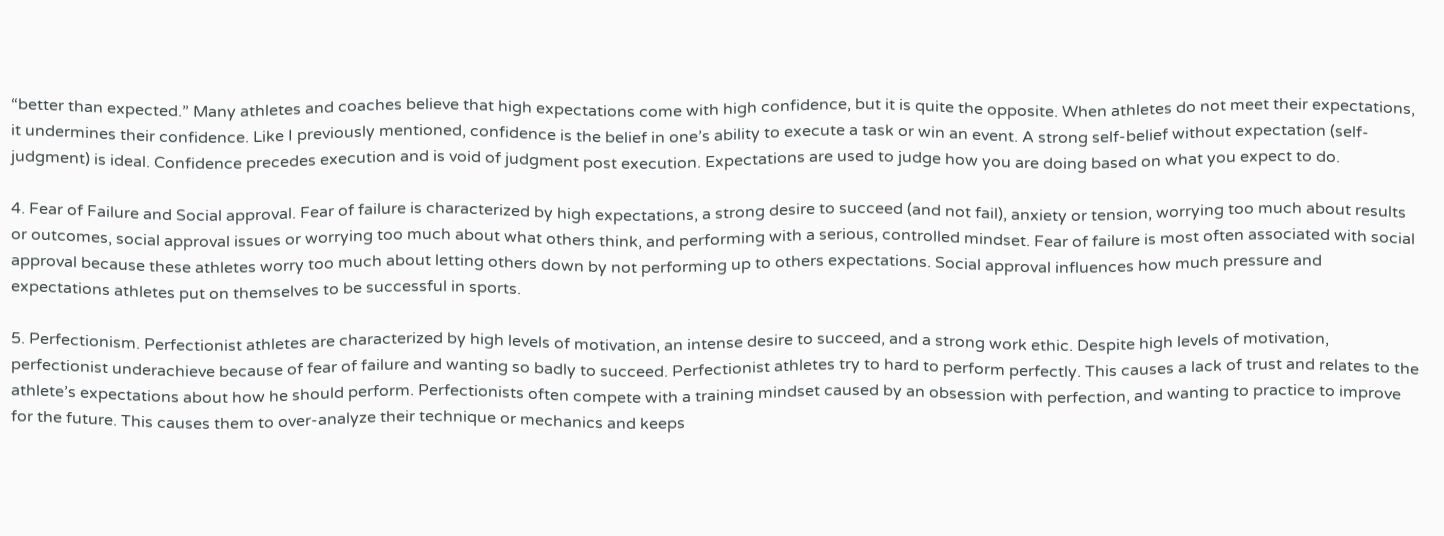“better than expected.” Many athletes and coaches believe that high expectations come with high confidence, but it is quite the opposite. When athletes do not meet their expectations, it undermines their confidence. Like I previously mentioned, confidence is the belief in one’s ability to execute a task or win an event. A strong self-belief without expectation (self-judgment) is ideal. Confidence precedes execution and is void of judgment post execution. Expectations are used to judge how you are doing based on what you expect to do.

4. Fear of Failure and Social approval. Fear of failure is characterized by high expectations, a strong desire to succeed (and not fail), anxiety or tension, worrying too much about results or outcomes, social approval issues or worrying too much about what others think, and performing with a serious, controlled mindset. Fear of failure is most often associated with social approval because these athletes worry too much about letting others down by not performing up to others expectations. Social approval influences how much pressure and expectations athletes put on themselves to be successful in sports.

5. Perfectionism. Perfectionist athletes are characterized by high levels of motivation, an intense desire to succeed, and a strong work ethic. Despite high levels of motivation, perfectionist underachieve because of fear of failure and wanting so badly to succeed. Perfectionist athletes try to hard to perform perfectly. This causes a lack of trust and relates to the athlete’s expectations about how he should perform. Perfectionists often compete with a training mindset caused by an obsession with perfection, and wanting to practice to improve for the future. This causes them to over-analyze their technique or mechanics and keeps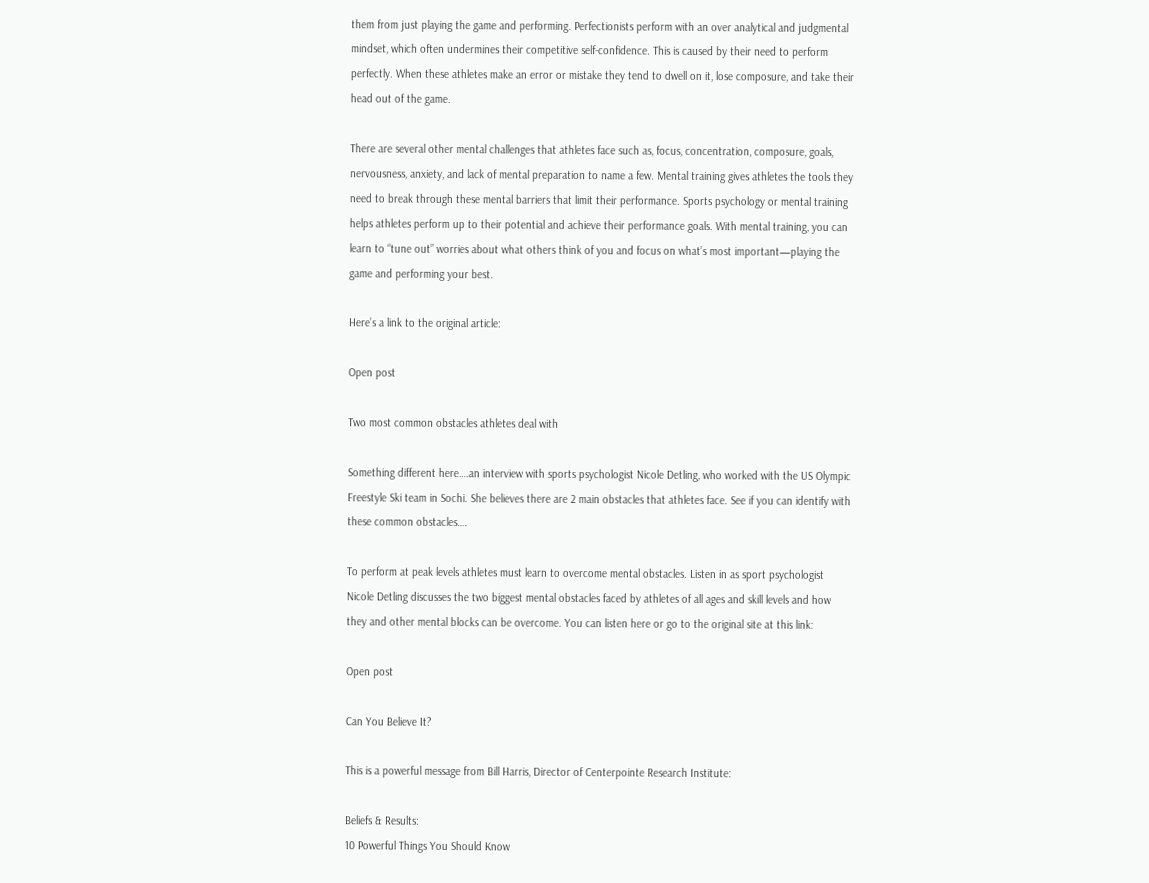them from just playing the game and performing. Perfectionists perform with an over analytical and judgmental mindset, which often undermines their competitive self-confidence. This is caused by their need to perform perfectly. When these athletes make an error or mistake they tend to dwell on it, lose composure, and take their head out of the game.

There are several other mental challenges that athletes face such as, focus, concentration, composure, goals, nervousness, anxiety, and lack of mental preparation to name a few. Mental training gives athletes the tools they need to break through these mental barriers that limit their performance. Sports psychology or mental training helps athletes perform up to their potential and achieve their performance goals. With mental training, you can learn to “tune out” worries about what others think of you and focus on what’s most important—playing the game and performing your best.

Here’s a link to the original article:

Open post

Two most common obstacles athletes deal with

Something different here….an interview with sports psychologist Nicole Detling, who worked with the US Olympic Freestyle Ski team in Sochi. She believes there are 2 main obstacles that athletes face. See if you can identify with these common obstacles….

To perform at peak levels athletes must learn to overcome mental obstacles. Listen in as sport psychologist Nicole Detling discusses the two biggest mental obstacles faced by athletes of all ages and skill levels and how they and other mental blocks can be overcome. You can listen here or go to the original site at this link:

Open post

Can You Believe It?

This is a powerful message from Bill Harris, Director of Centerpointe Research Institute:

Beliefs & Results:
10 Powerful Things You Should Know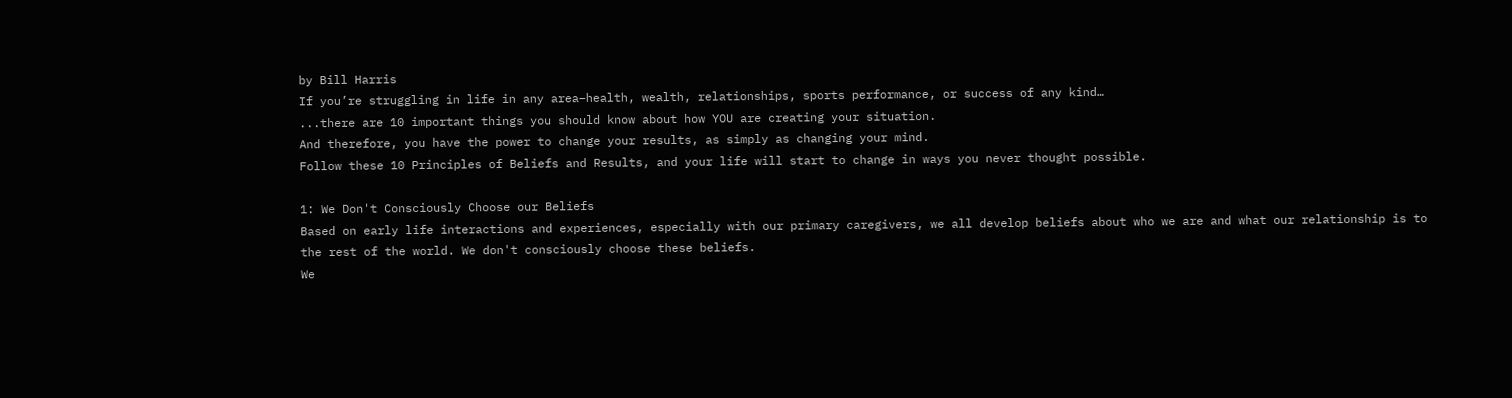by Bill Harris
If you’re struggling in life in any area–health, wealth, relationships, sports performance, or success of any kind…
...there are 10 important things you should know about how YOU are creating your situation.
And therefore, you have the power to change your results, as simply as changing your mind.
Follow these 10 Principles of Beliefs and Results, and your life will start to change in ways you never thought possible.

1: We Don't Consciously Choose our Beliefs
Based on early life interactions and experiences, especially with our primary caregivers, we all develop beliefs about who we are and what our relationship is to the rest of the world. We don't consciously choose these beliefs.
We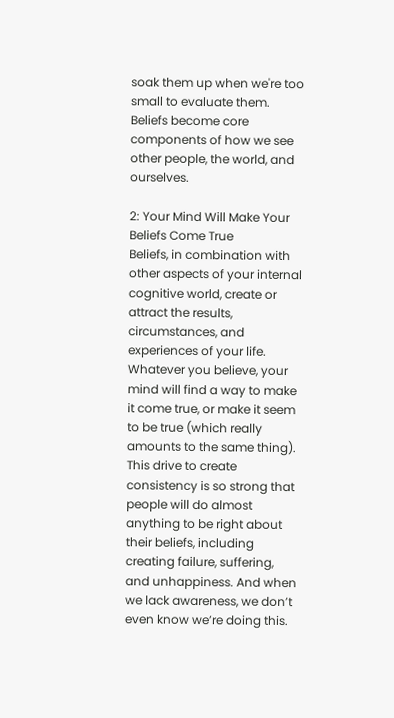soak them up when we're too small to evaluate them. Beliefs become core components of how we see other people, the world, and ourselves.

2: Your Mind Will Make Your Beliefs Come True
Beliefs, in combination with other aspects of your internal cognitive world, create or attract the results, circumstances, and experiences of your life.
Whatever you believe, your mind will find a way to make it come true, or make it seem to be true (which really amounts to the same thing).
This drive to create consistency is so strong that people will do almost anything to be right about their beliefs, including creating failure, suffering, and unhappiness. And when we lack awareness, we don’t even know we’re doing this.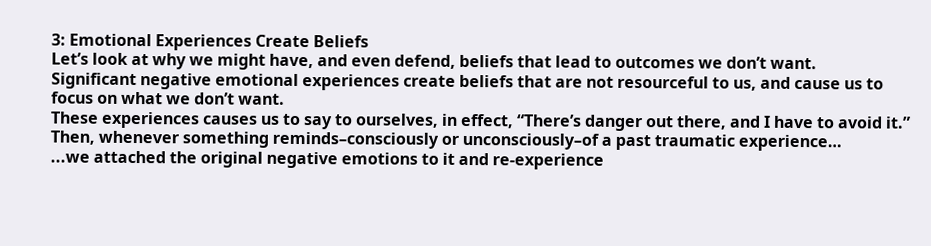3: Emotional Experiences Create Beliefs
Let’s look at why we might have, and even defend, beliefs that lead to outcomes we don’t want.
Significant negative emotional experiences create beliefs that are not resourceful to us, and cause us to focus on what we don’t want.
These experiences causes us to say to ourselves, in effect, “There’s danger out there, and I have to avoid it.” Then, whenever something reminds–consciously or unconsciously–of a past traumatic experience…
...we attached the original negative emotions to it and re-experience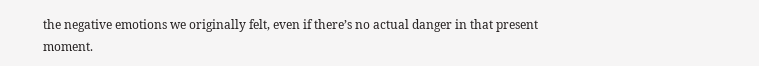the negative emotions we originally felt, even if there’s no actual danger in that present moment.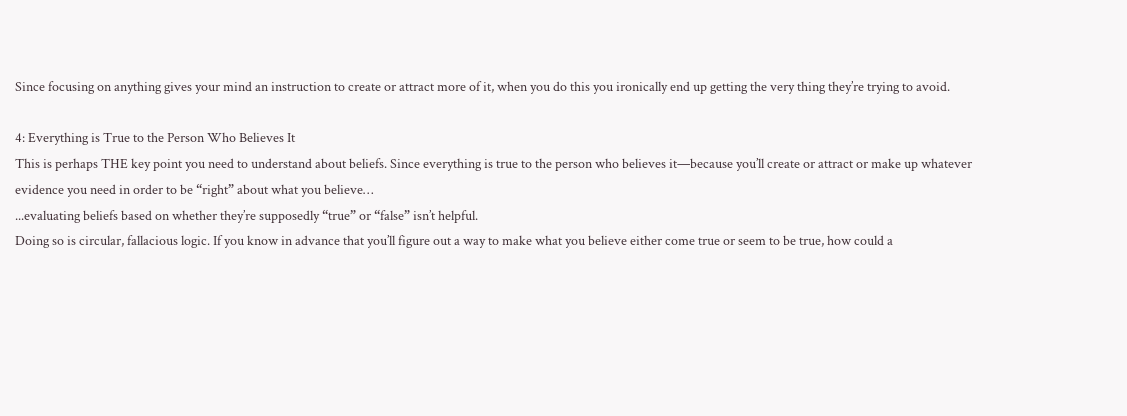Since focusing on anything gives your mind an instruction to create or attract more of it, when you do this you ironically end up getting the very thing they’re trying to avoid.

4: Everything is True to the Person Who Believes It
This is perhaps THE key point you need to understand about beliefs. Since everything is true to the person who believes it—because you’ll create or attract or make up whatever evidence you need in order to be “right” about what you believe…
...evaluating beliefs based on whether they’re supposedly “true” or “false” isn’t helpful.
Doing so is circular, fallacious logic. If you know in advance that you’ll figure out a way to make what you believe either come true or seem to be true, how could a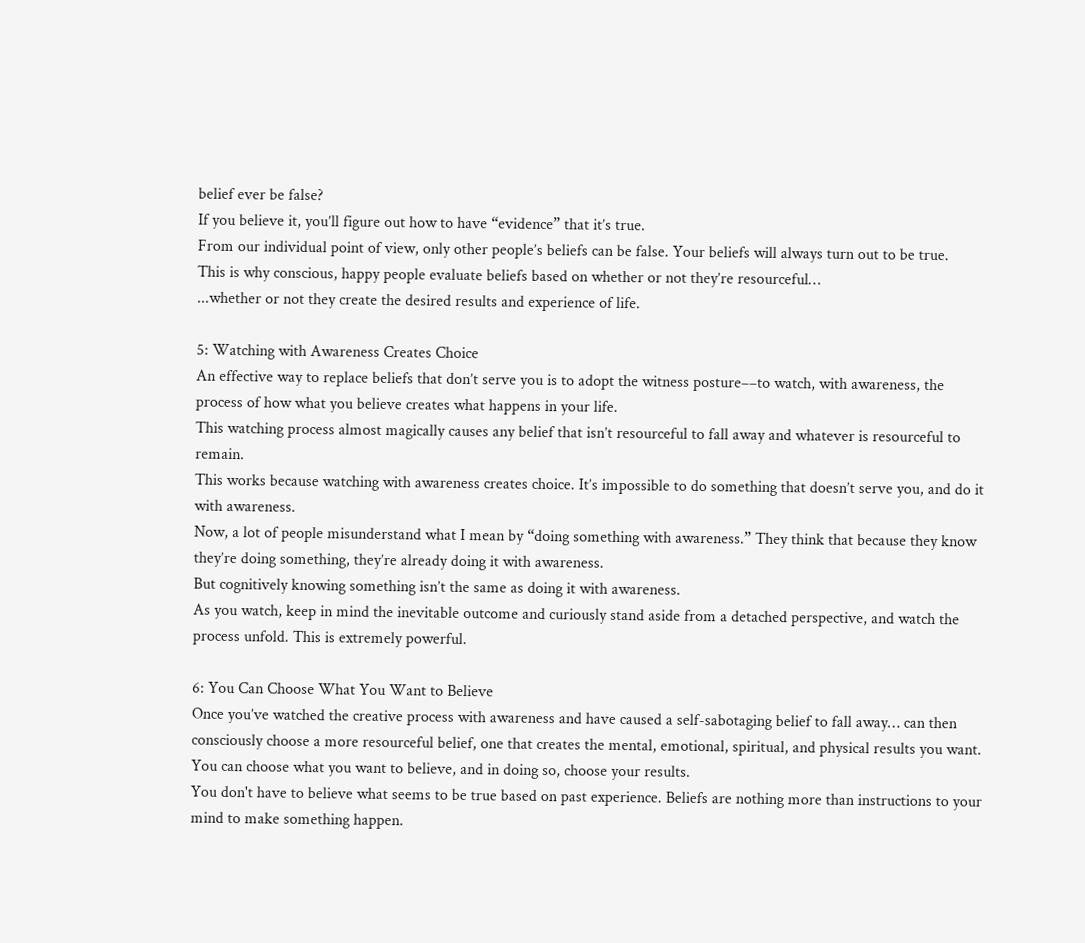belief ever be false?
If you believe it, you’ll figure out how to have “evidence” that it’s true.
From our individual point of view, only other people’s beliefs can be false. Your beliefs will always turn out to be true.
This is why conscious, happy people evaluate beliefs based on whether or not they’re resourceful…
...whether or not they create the desired results and experience of life.

5: Watching with Awareness Creates Choice
An effective way to replace beliefs that don’t serve you is to adopt the witness posture––to watch, with awareness, the process of how what you believe creates what happens in your life.
This watching process almost magically causes any belief that isn’t resourceful to fall away and whatever is resourceful to remain.
This works because watching with awareness creates choice. It’s impossible to do something that doesn’t serve you, and do it with awareness.
Now, a lot of people misunderstand what I mean by “doing something with awareness.” They think that because they know they’re doing something, they’re already doing it with awareness.
But cognitively knowing something isn’t the same as doing it with awareness.
As you watch, keep in mind the inevitable outcome and curiously stand aside from a detached perspective, and watch the process unfold. This is extremely powerful.

6: You Can Choose What You Want to Believe
Once you’ve watched the creative process with awareness and have caused a self-sabotaging belief to fall away… can then consciously choose a more resourceful belief, one that creates the mental, emotional, spiritual, and physical results you want.
You can choose what you want to believe, and in doing so, choose your results.
You don't have to believe what seems to be true based on past experience. Beliefs are nothing more than instructions to your mind to make something happen.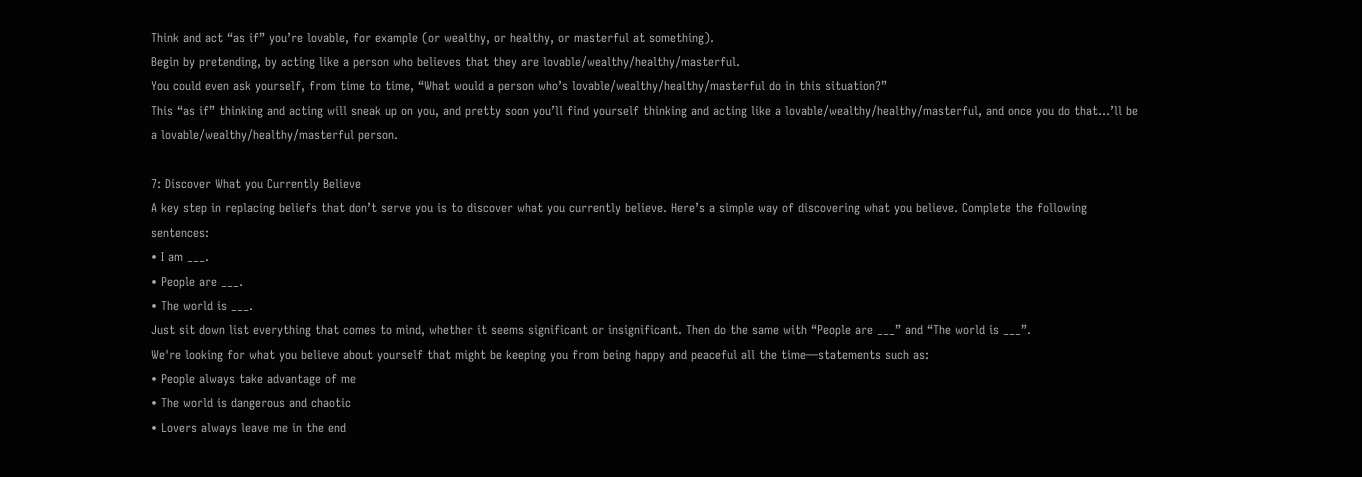Think and act “as if” you’re lovable, for example (or wealthy, or healthy, or masterful at something).
Begin by pretending, by acting like a person who believes that they are lovable/wealthy/healthy/masterful.
You could even ask yourself, from time to time, “What would a person who’s lovable/wealthy/healthy/masterful do in this situation?”
This “as if” thinking and acting will sneak up on you, and pretty soon you’ll find yourself thinking and acting like a lovable/wealthy/healthy/masterful, and once you do that…’ll be a lovable/wealthy/healthy/masterful person.

7: Discover What you Currently Believe
A key step in replacing beliefs that don’t serve you is to discover what you currently believe. Here’s a simple way of discovering what you believe. Complete the following sentences:
• I am ___.
• People are ___.
• The world is ___.
Just sit down list everything that comes to mind, whether it seems significant or insignificant. Then do the same with “People are ___” and “The world is ___”.
We're looking for what you believe about yourself that might be keeping you from being happy and peaceful all the time—statements such as:
• People always take advantage of me
• The world is dangerous and chaotic
• Lovers always leave me in the end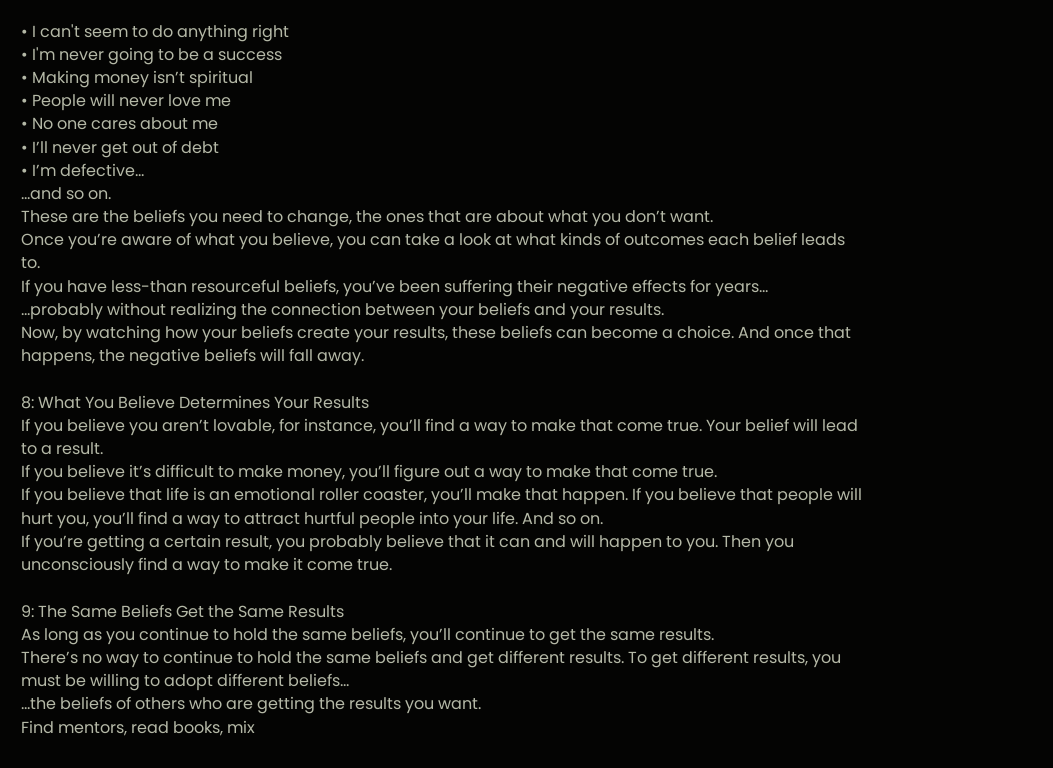• I can't seem to do anything right
• I'm never going to be a success
• Making money isn’t spiritual
• People will never love me
• No one cares about me
• I’ll never get out of debt
• I’m defective...
...and so on.
These are the beliefs you need to change, the ones that are about what you don’t want.
Once you’re aware of what you believe, you can take a look at what kinds of outcomes each belief leads to.
If you have less-than resourceful beliefs, you’ve been suffering their negative effects for years…
...probably without realizing the connection between your beliefs and your results.
Now, by watching how your beliefs create your results, these beliefs can become a choice. And once that happens, the negative beliefs will fall away.

8: What You Believe Determines Your Results
If you believe you aren’t lovable, for instance, you’ll find a way to make that come true. Your belief will lead to a result.
If you believe it’s difficult to make money, you’ll figure out a way to make that come true.
If you believe that life is an emotional roller coaster, you’ll make that happen. If you believe that people will hurt you, you’ll find a way to attract hurtful people into your life. And so on.
If you’re getting a certain result, you probably believe that it can and will happen to you. Then you unconsciously find a way to make it come true.

9: The Same Beliefs Get the Same Results
As long as you continue to hold the same beliefs, you’ll continue to get the same results.
There’s no way to continue to hold the same beliefs and get different results. To get different results, you must be willing to adopt different beliefs…
...the beliefs of others who are getting the results you want.
Find mentors, read books, mix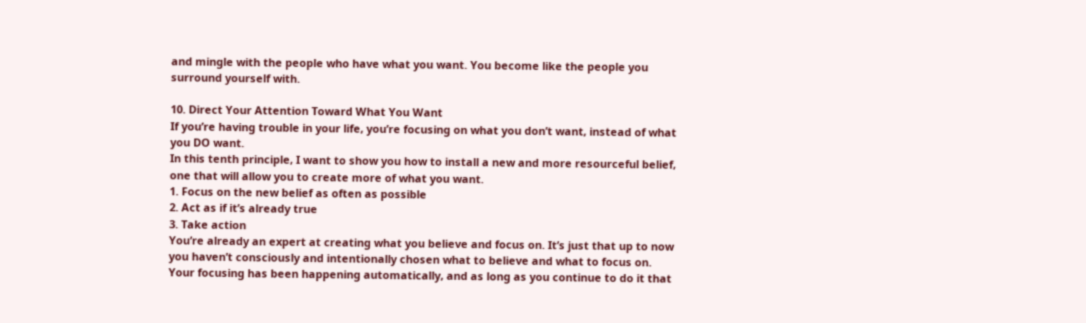and mingle with the people who have what you want. You become like the people you surround yourself with.

10. Direct Your Attention Toward What You Want
If you’re having trouble in your life, you’re focusing on what you don’t want, instead of what you DO want.
In this tenth principle, I want to show you how to install a new and more resourceful belief, one that will allow you to create more of what you want.
1. Focus on the new belief as often as possible
2. Act as if it’s already true
3. Take action
You’re already an expert at creating what you believe and focus on. It’s just that up to now you haven’t consciously and intentionally chosen what to believe and what to focus on.
Your focusing has been happening automatically, and as long as you continue to do it that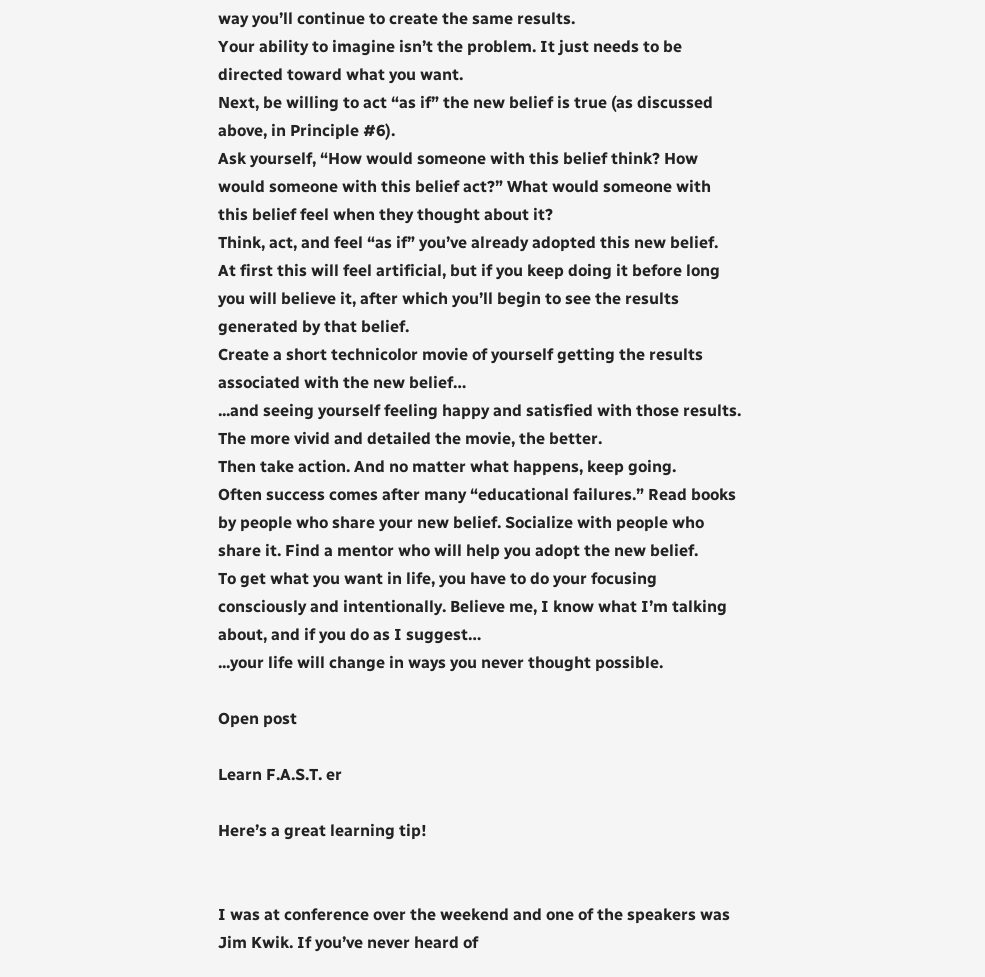way you’ll continue to create the same results.
Your ability to imagine isn’t the problem. It just needs to be directed toward what you want.
Next, be willing to act “as if” the new belief is true (as discussed above, in Principle #6).
Ask yourself, “How would someone with this belief think? How would someone with this belief act?” What would someone with this belief feel when they thought about it?
Think, act, and feel “as if” you’ve already adopted this new belief.
At first this will feel artificial, but if you keep doing it before long you will believe it, after which you’ll begin to see the results generated by that belief.
Create a short technicolor movie of yourself getting the results associated with the new belief…
...and seeing yourself feeling happy and satisfied with those results. The more vivid and detailed the movie, the better.
Then take action. And no matter what happens, keep going.
Often success comes after many “educational failures.” Read books by people who share your new belief. Socialize with people who share it. Find a mentor who will help you adopt the new belief.
To get what you want in life, you have to do your focusing consciously and intentionally. Believe me, I know what I’m talking about, and if you do as I suggest…
...your life will change in ways you never thought possible.

Open post

Learn F.A.S.T. er

Here’s a great learning tip!


I was at conference over the weekend and one of the speakers was Jim Kwik. If you’ve never heard of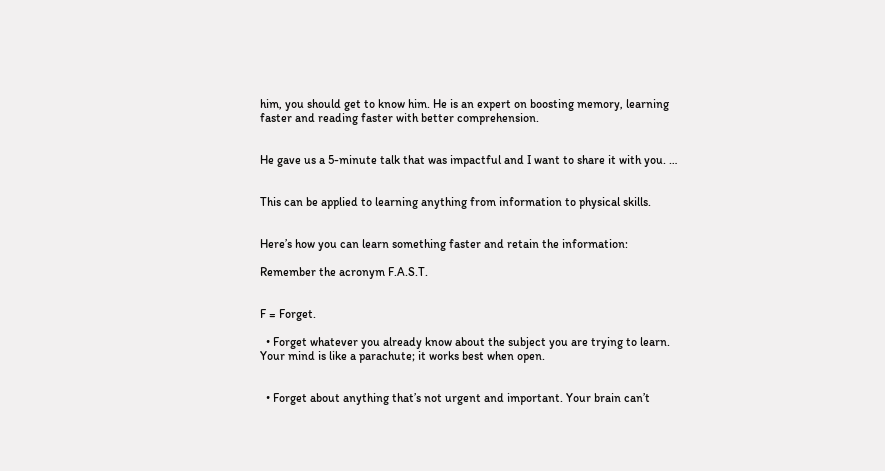him, you should get to know him. He is an expert on boosting memory, learning faster and reading faster with better comprehension.


He gave us a 5-minute talk that was impactful and I want to share it with you. …


This can be applied to learning anything from information to physical skills.


Here’s how you can learn something faster and retain the information:

Remember the acronym F.A.S.T.


F = Forget.

  • Forget whatever you already know about the subject you are trying to learn. Your mind is like a parachute; it works best when open.


  • Forget about anything that’s not urgent and important. Your brain can’t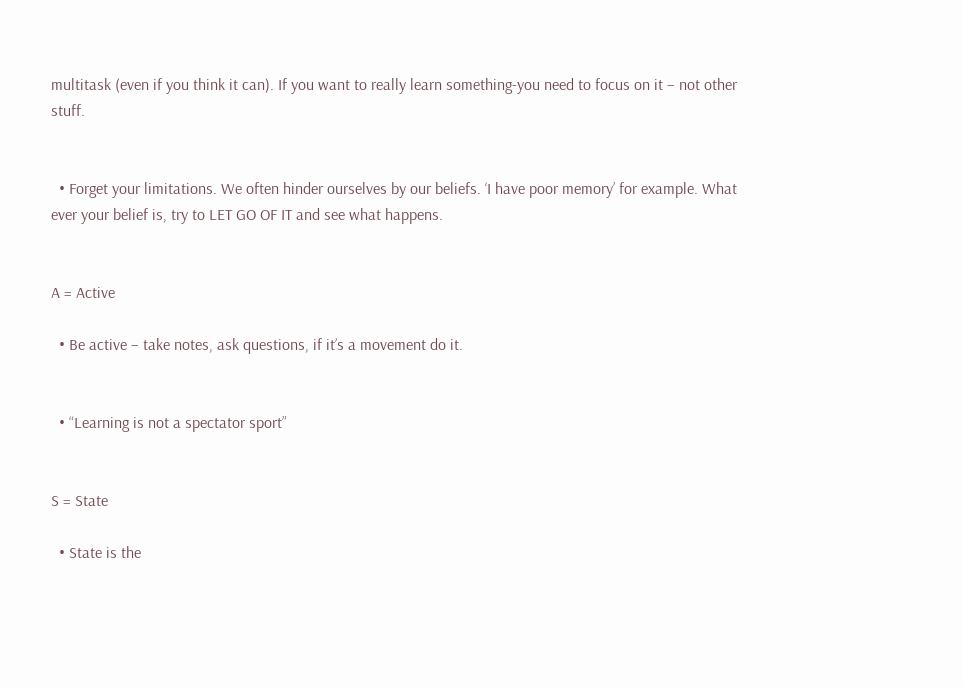multitask (even if you think it can). If you want to really learn something-you need to focus on it – not other stuff.


  • Forget your limitations. We often hinder ourselves by our beliefs. ‘I have poor memory’ for example. What ever your belief is, try to LET GO OF IT and see what happens.


A = Active

  • Be active – take notes, ask questions, if it’s a movement do it.


  • “Learning is not a spectator sport”


S = State

  • State is the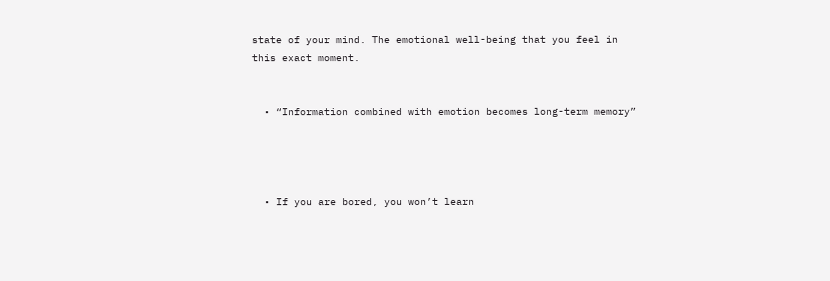state of your mind. The emotional well-being that you feel in this exact moment.


  • “Information combined with emotion becomes long-term memory”




  • If you are bored, you won’t learn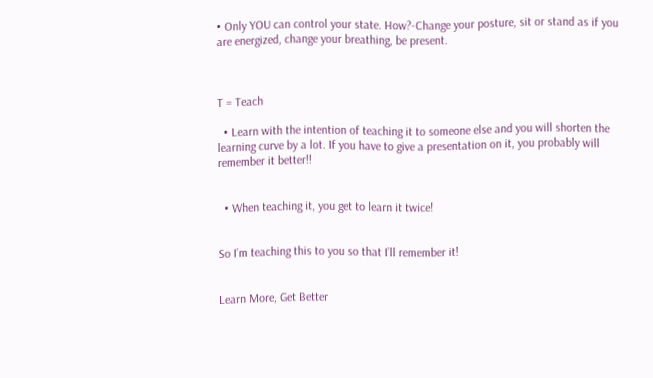• Only YOU can control your state. How?-Change your posture, sit or stand as if you are energized, change your breathing, be present.



T = Teach

  • Learn with the intention of teaching it to someone else and you will shorten the learning curve by a lot. If you have to give a presentation on it, you probably will remember it better!!


  • When teaching it, you get to learn it twice!


So I’m teaching this to you so that I’ll remember it!


Learn More, Get Better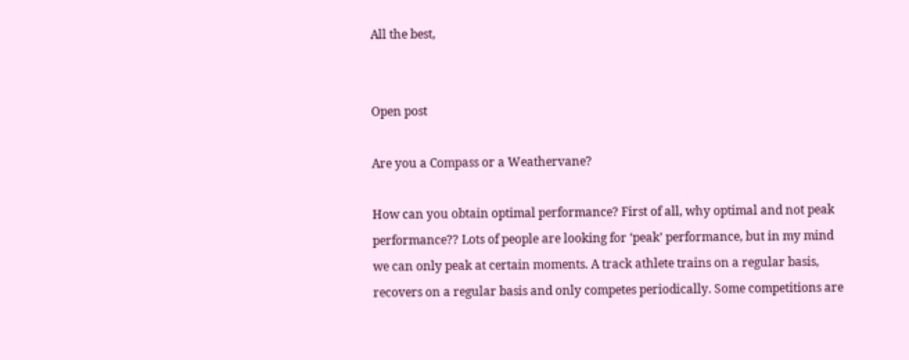All the best,


Open post

Are you a Compass or a Weathervane?

How can you obtain optimal performance? First of all, why optimal and not peak performance?? Lots of people are looking for ‘peak’ performance, but in my mind we can only peak at certain moments. A track athlete trains on a regular basis, recovers on a regular basis and only competes periodically. Some competitions are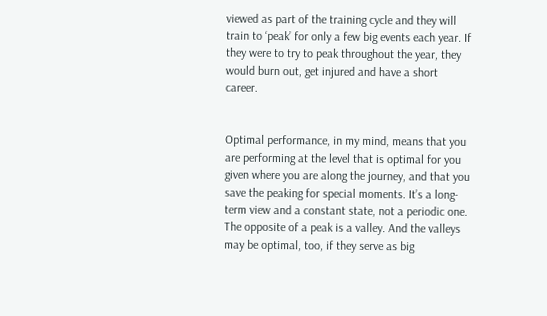viewed as part of the training cycle and they will train to ‘peak’ for only a few big events each year. If they were to try to peak throughout the year, they would burn out, get injured and have a short career.


Optimal performance, in my mind, means that you are performing at the level that is optimal for you given where you are along the journey, and that you save the peaking for special moments. It’s a long-term view and a constant state, not a periodic one. The opposite of a peak is a valley. And the valleys may be optimal, too, if they serve as big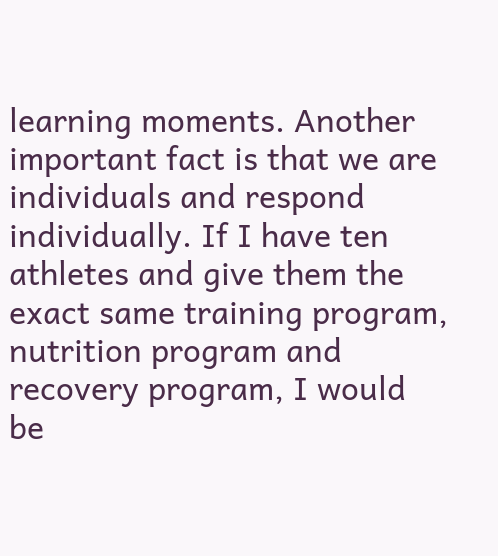learning moments. Another important fact is that we are individuals and respond individually. If I have ten athletes and give them the exact same training program, nutrition program and recovery program, I would be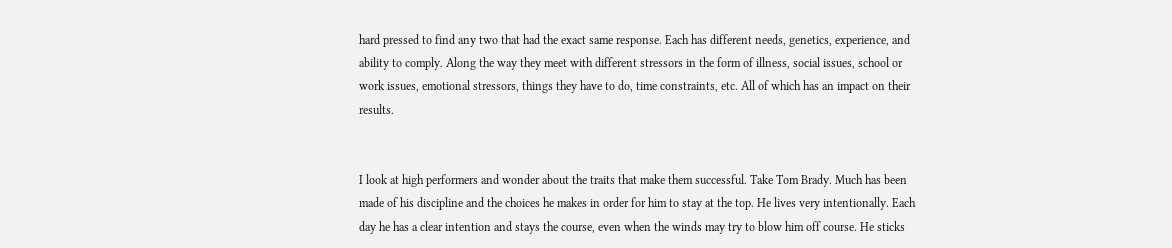hard pressed to find any two that had the exact same response. Each has different needs, genetics, experience, and ability to comply. Along the way they meet with different stressors in the form of illness, social issues, school or work issues, emotional stressors, things they have to do, time constraints, etc. All of which has an impact on their results.


I look at high performers and wonder about the traits that make them successful. Take Tom Brady. Much has been made of his discipline and the choices he makes in order for him to stay at the top. He lives very intentionally. Each day he has a clear intention and stays the course, even when the winds may try to blow him off course. He sticks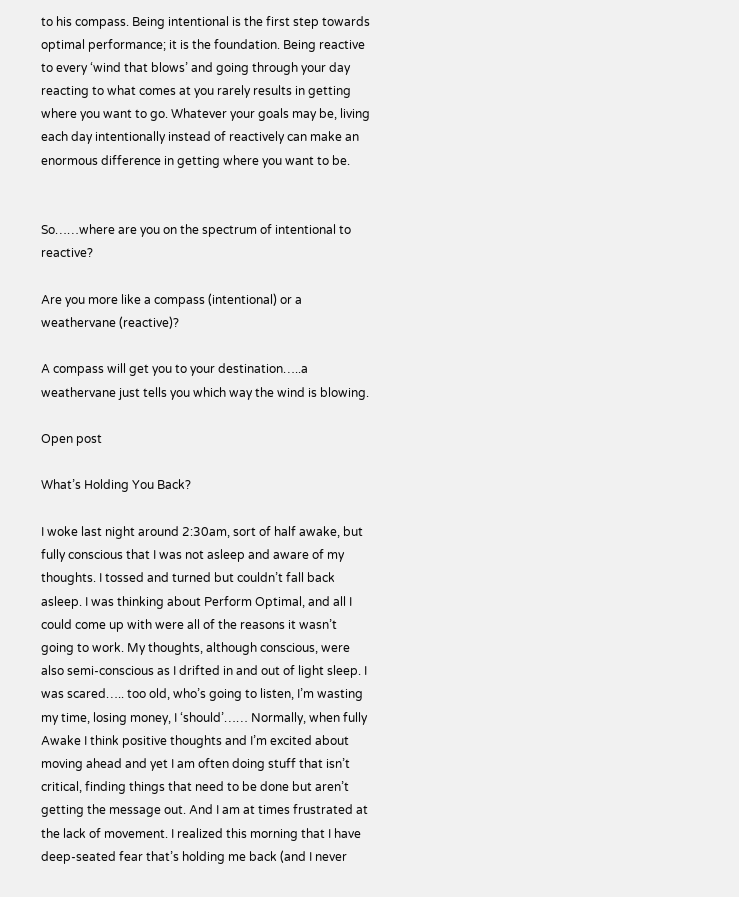to his compass. Being intentional is the first step towards optimal performance; it is the foundation. Being reactive to every ‘wind that blows’ and going through your day reacting to what comes at you rarely results in getting where you want to go. Whatever your goals may be, living each day intentionally instead of reactively can make an enormous difference in getting where you want to be.


So……where are you on the spectrum of intentional to reactive?

Are you more like a compass (intentional) or a weathervane (reactive)?

A compass will get you to your destination…..a weathervane just tells you which way the wind is blowing.

Open post

What’s Holding You Back?

I woke last night around 2:30am, sort of half awake, but fully conscious that I was not asleep and aware of my thoughts. I tossed and turned but couldn’t fall back asleep. I was thinking about Perform Optimal, and all I could come up with were all of the reasons it wasn’t going to work. My thoughts, although conscious, were also semi-conscious as I drifted in and out of light sleep. I was scared….. too old, who’s going to listen, I’m wasting my time, losing money, I ‘should’…… Normally, when fully Awake I think positive thoughts and I’m excited about moving ahead and yet I am often doing stuff that isn’t critical, finding things that need to be done but aren’t getting the message out. And I am at times frustrated at the lack of movement. I realized this morning that I have deep-seated fear that’s holding me back (and I never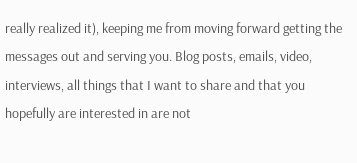really realized it), keeping me from moving forward getting the messages out and serving you. Blog posts, emails, video, interviews, all things that I want to share and that you hopefully are interested in are not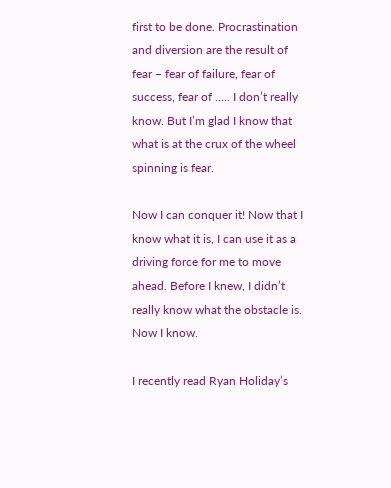first to be done. Procrastination and diversion are the result of fear – fear of failure, fear of success, fear of ….. I don’t really know. But I’m glad I know that what is at the crux of the wheel spinning is fear.

Now I can conquer it! Now that I know what it is, I can use it as a driving force for me to move ahead. Before I knew, I didn’t really know what the obstacle is. Now I know.

I recently read Ryan Holiday’s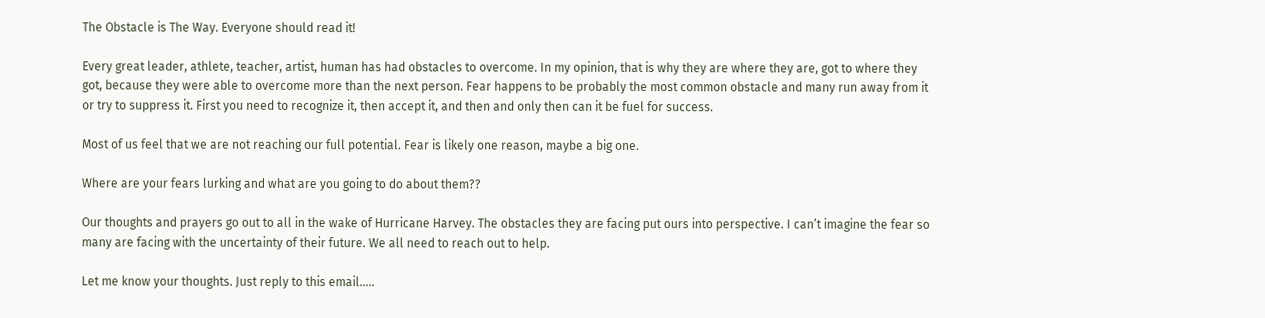The Obstacle is The Way. Everyone should read it!

Every great leader, athlete, teacher, artist, human has had obstacles to overcome. In my opinion, that is why they are where they are, got to where they got, because they were able to overcome more than the next person. Fear happens to be probably the most common obstacle and many run away from it or try to suppress it. First you need to recognize it, then accept it, and then and only then can it be fuel for success.

Most of us feel that we are not reaching our full potential. Fear is likely one reason, maybe a big one.

Where are your fears lurking and what are you going to do about them??

Our thoughts and prayers go out to all in the wake of Hurricane Harvey. The obstacles they are facing put ours into perspective. I can’t imagine the fear so many are facing with the uncertainty of their future. We all need to reach out to help.

Let me know your thoughts. Just reply to this email…..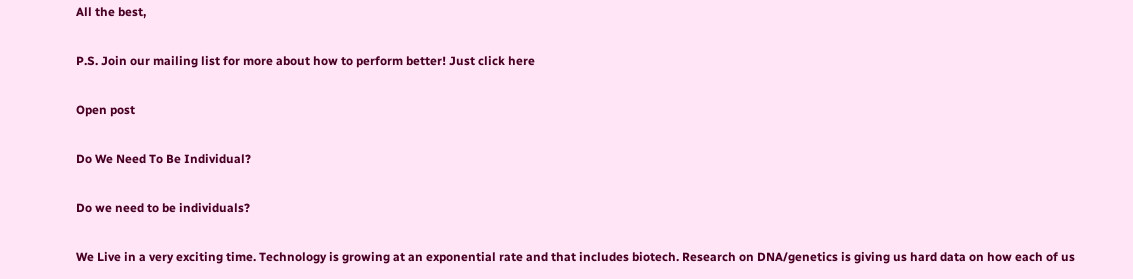All the best,

P.S. Join our mailing list for more about how to perform better! Just click here

Open post

Do We Need To Be Individual?

Do we need to be individuals?

We Live in a very exciting time. Technology is growing at an exponential rate and that includes biotech. Research on DNA/genetics is giving us hard data on how each of us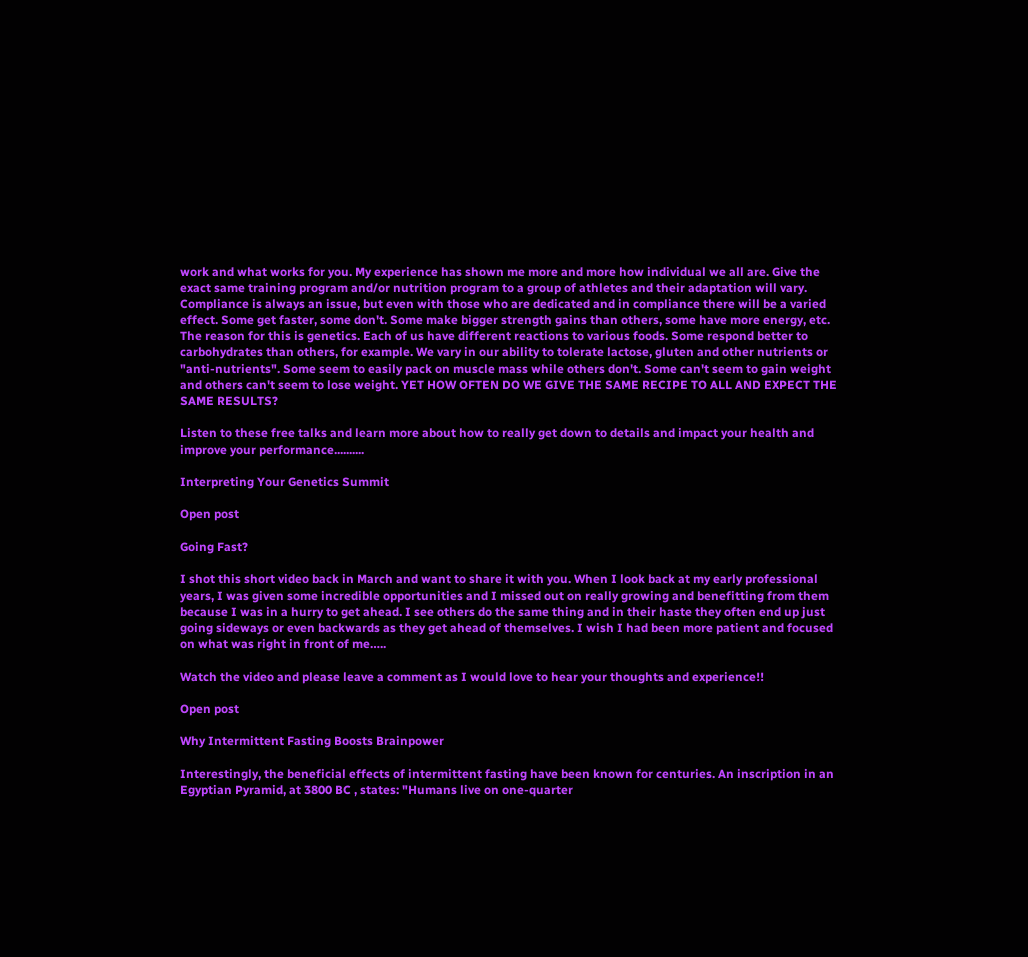work and what works for you. My experience has shown me more and more how individual we all are. Give the exact same training program and/or nutrition program to a group of athletes and their adaptation will vary. Compliance is always an issue, but even with those who are dedicated and in compliance there will be a varied effect. Some get faster, some don't. Some make bigger strength gains than others, some have more energy, etc. The reason for this is genetics. Each of us have different reactions to various foods. Some respond better to carbohydrates than others, for example. We vary in our ability to tolerate lactose, gluten and other nutrients or "anti-nutrients". Some seem to easily pack on muscle mass while others don't. Some can't seem to gain weight and others can't seem to lose weight. YET HOW OFTEN DO WE GIVE THE SAME RECIPE TO ALL AND EXPECT THE SAME RESULTS?

Listen to these free talks and learn more about how to really get down to details and impact your health and improve your performance..........

Interpreting Your Genetics Summit

Open post

Going Fast?

I shot this short video back in March and want to share it with you. When I look back at my early professional years, I was given some incredible opportunities and I missed out on really growing and benefitting from them because I was in a hurry to get ahead. I see others do the same thing and in their haste they often end up just going sideways or even backwards as they get ahead of themselves. I wish I had been more patient and focused on what was right in front of me…..

Watch the video and please leave a comment as I would love to hear your thoughts and experience!!

Open post

Why Intermittent Fasting Boosts Brainpower

Interestingly, the beneficial effects of intermittent fasting have been known for centuries. An inscription in an Egyptian Pyramid, at 3800 BC , states: "Humans live on one-quarter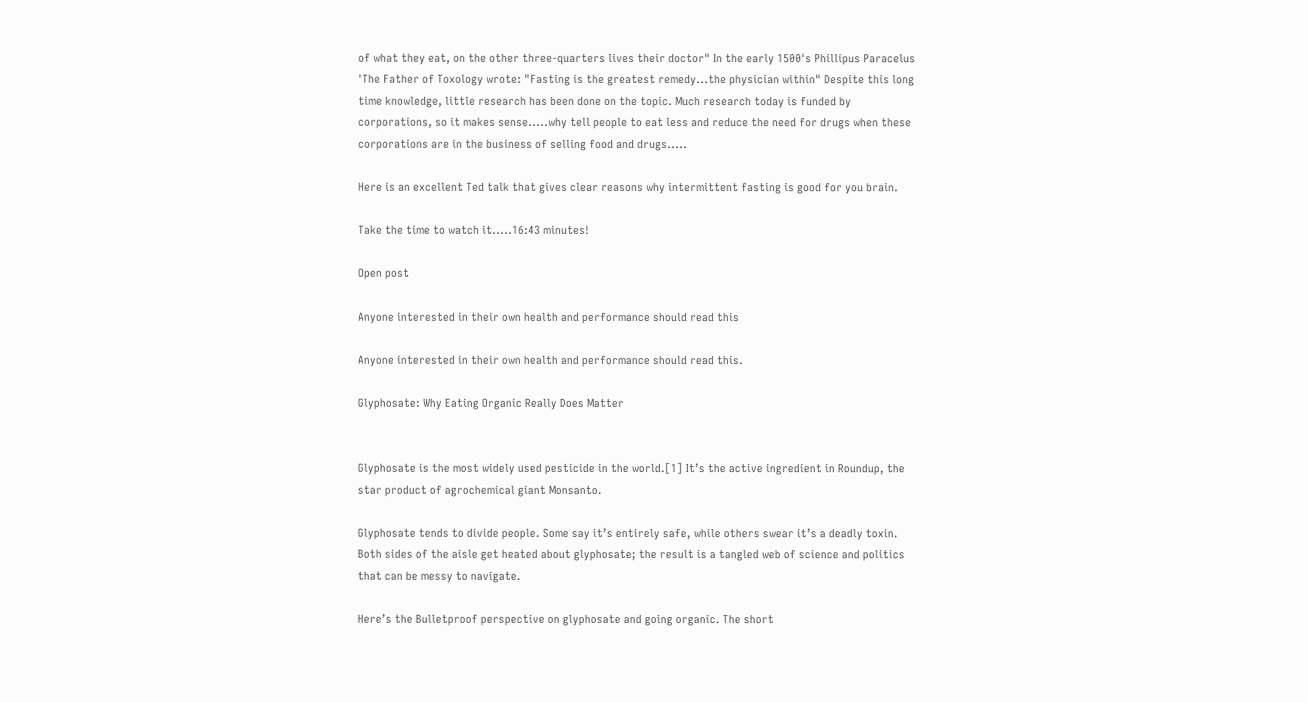of what they eat, on the other three-quarters lives their doctor" In the early 1500's Phillipus Paracelus 'The Father of Toxology wrote: "Fasting is the greatest remedy...the physician within" Despite this long time knowledge, little research has been done on the topic. Much research today is funded by corporations, so it makes sense.....why tell people to eat less and reduce the need for drugs when these corporations are in the business of selling food and drugs.....

Here is an excellent Ted talk that gives clear reasons why intermittent fasting is good for you brain.

Take the time to watch it.....16:43 minutes!

Open post

Anyone interested in their own health and performance should read this

Anyone interested in their own health and performance should read this.

Glyphosate: Why Eating Organic Really Does Matter


Glyphosate is the most widely used pesticide in the world.[1] It’s the active ingredient in Roundup, the star product of agrochemical giant Monsanto.

Glyphosate tends to divide people. Some say it’s entirely safe, while others swear it’s a deadly toxin. Both sides of the aisle get heated about glyphosate; the result is a tangled web of science and politics that can be messy to navigate.

Here’s the Bulletproof perspective on glyphosate and going organic. The short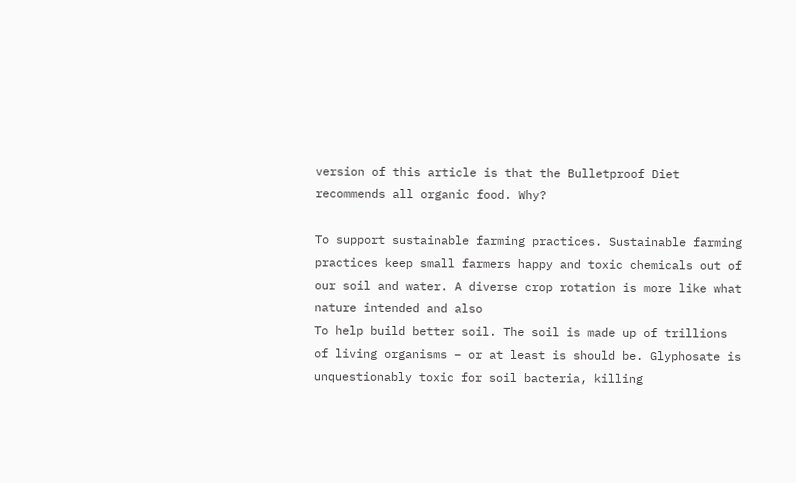version of this article is that the Bulletproof Diet recommends all organic food. Why?

To support sustainable farming practices. Sustainable farming practices keep small farmers happy and toxic chemicals out of our soil and water. A diverse crop rotation is more like what nature intended and also
To help build better soil. The soil is made up of trillions of living organisms – or at least is should be. Glyphosate is unquestionably toxic for soil bacteria, killing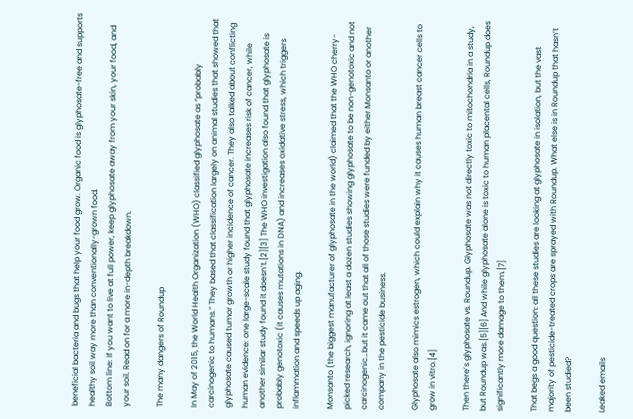beneficial bacteria and bugs that help your food grow. Organic food is glyphosate-free and supports healthy soil way more than conventionally-grown food.
Bottom line: If you want to live at full power, keep glyphosate away from your skin, your food, and your soil. Read on for a more in-depth breakdown.

The many dangers of Roundup

In May of 2015, the World Health Organization (WHO) classified glyphosate as “probably carcinogenic to humans.” They based that classification largely on animal studies that showed that glyphosate caused tumor growth or higher incidence of cancer. They also talked about conflicting human evidence: one large-scale study found that glyphosate increases risk of cancer, while another similar study found it doesn’t.[2][3] The WHO investigation also found that glyphosate is probably genotoxic (it causes mutations in DNA) and increases oxidative stress, which triggers inflammation and speeds up aging.

Monsanto (the biggest manufacturer of glyphosate in the world) claimed that the WHO cherry-picked research, ignoring at least a dozen studies showing glyphosate to be non-genotoxic and not carcinogenic…but it came out that all of those studies were funded by either Monsanto or another company in the pesticide business.

Glyphosate also mimics estrogen, which could explain why it causes human breast cancer cells to grow in vitro.[4]

Then there’s glyphosate vs. Roundup. Glyphosate was not directly toxic to mitochondria in a study, but Roundup was.[5][6] And while glyphosate alone is toxic to human placental cells, Roundup does significantly more damage to them.[7]

That begs a good question: all these studies are looking at glyphosate in isolation, but the vast majority of pesticide-treated crops are sprayed with Roundup. What else is in Roundup that hasn’t been studied?

Leaked emails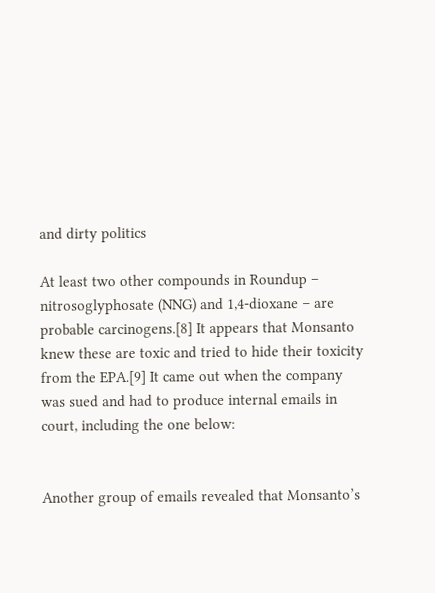and dirty politics

At least two other compounds in Roundup – nitrosoglyphosate (NNG) and 1,4-dioxane – are probable carcinogens.[8] It appears that Monsanto knew these are toxic and tried to hide their toxicity from the EPA.[9] It came out when the company was sued and had to produce internal emails in court, including the one below:


Another group of emails revealed that Monsanto’s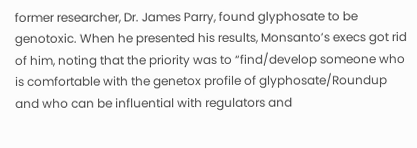former researcher, Dr. James Parry, found glyphosate to be genotoxic. When he presented his results, Monsanto’s execs got rid of him, noting that the priority was to “find/develop someone who is comfortable with the genetox profile of glyphosate/Roundup and who can be influential with regulators and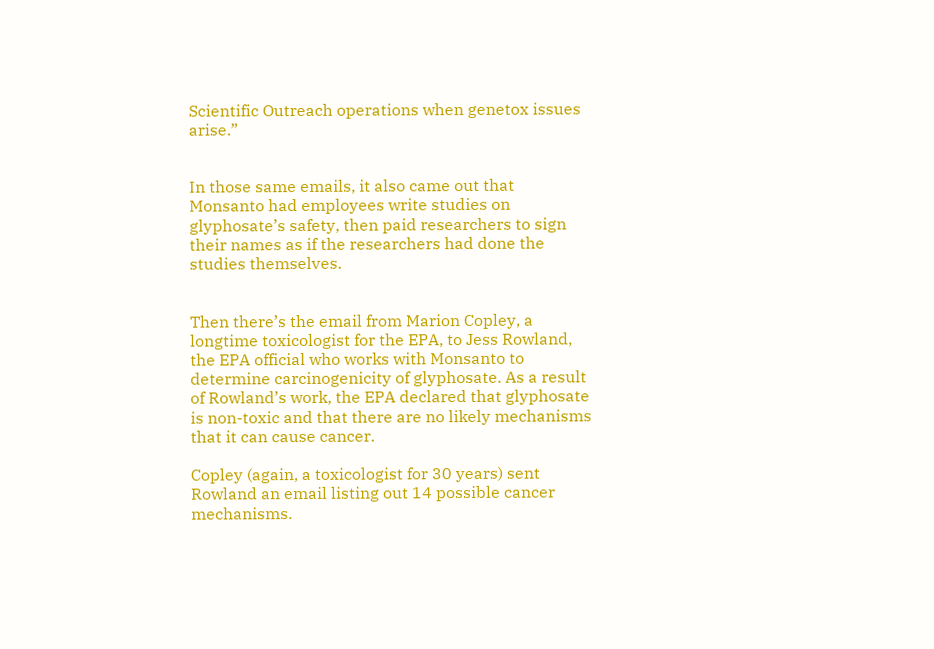Scientific Outreach operations when genetox issues arise.”


In those same emails, it also came out that Monsanto had employees write studies on glyphosate’s safety, then paid researchers to sign their names as if the researchers had done the studies themselves.


Then there’s the email from Marion Copley, a longtime toxicologist for the EPA, to Jess Rowland, the EPA official who works with Monsanto to determine carcinogenicity of glyphosate. As a result of Rowland’s work, the EPA declared that glyphosate is non-toxic and that there are no likely mechanisms that it can cause cancer.

Copley (again, a toxicologist for 30 years) sent Rowland an email listing out 14 possible cancer mechanisms.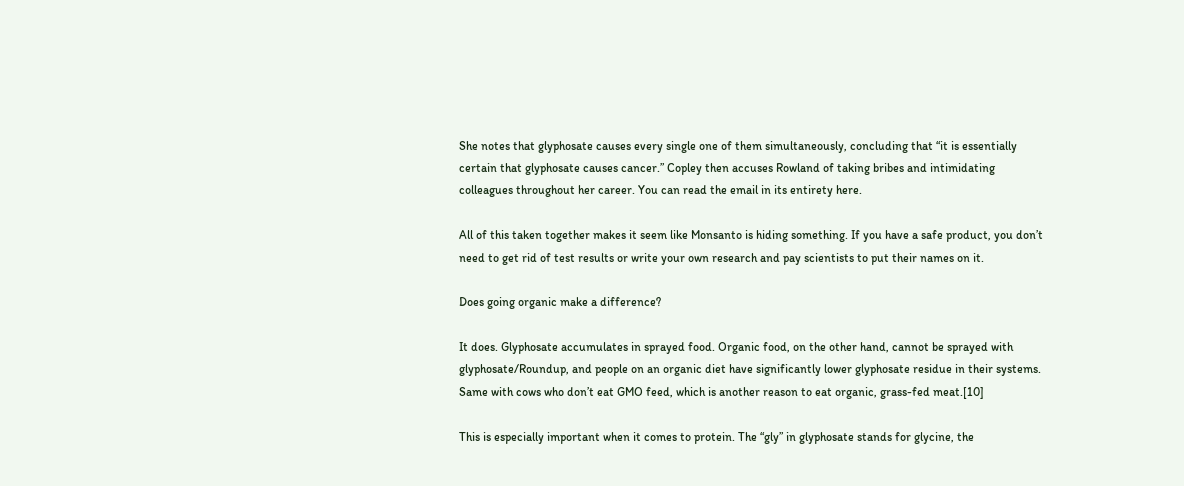She notes that glyphosate causes every single one of them simultaneously, concluding that “it is essentially certain that glyphosate causes cancer.” Copley then accuses Rowland of taking bribes and intimidating colleagues throughout her career. You can read the email in its entirety here.

All of this taken together makes it seem like Monsanto is hiding something. If you have a safe product, you don’t need to get rid of test results or write your own research and pay scientists to put their names on it.

Does going organic make a difference?

It does. Glyphosate accumulates in sprayed food. Organic food, on the other hand, cannot be sprayed with glyphosate/Roundup, and people on an organic diet have significantly lower glyphosate residue in their systems. Same with cows who don’t eat GMO feed, which is another reason to eat organic, grass-fed meat.[10]

This is especially important when it comes to protein. The “gly” in glyphosate stands for glycine, the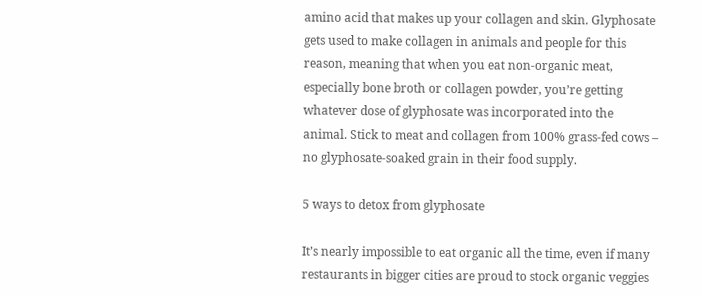amino acid that makes up your collagen and skin. Glyphosate gets used to make collagen in animals and people for this reason, meaning that when you eat non-organic meat, especially bone broth or collagen powder, you’re getting whatever dose of glyphosate was incorporated into the animal. Stick to meat and collagen from 100% grass-fed cows – no glyphosate-soaked grain in their food supply.

5 ways to detox from glyphosate

It’s nearly impossible to eat organic all the time, even if many restaurants in bigger cities are proud to stock organic veggies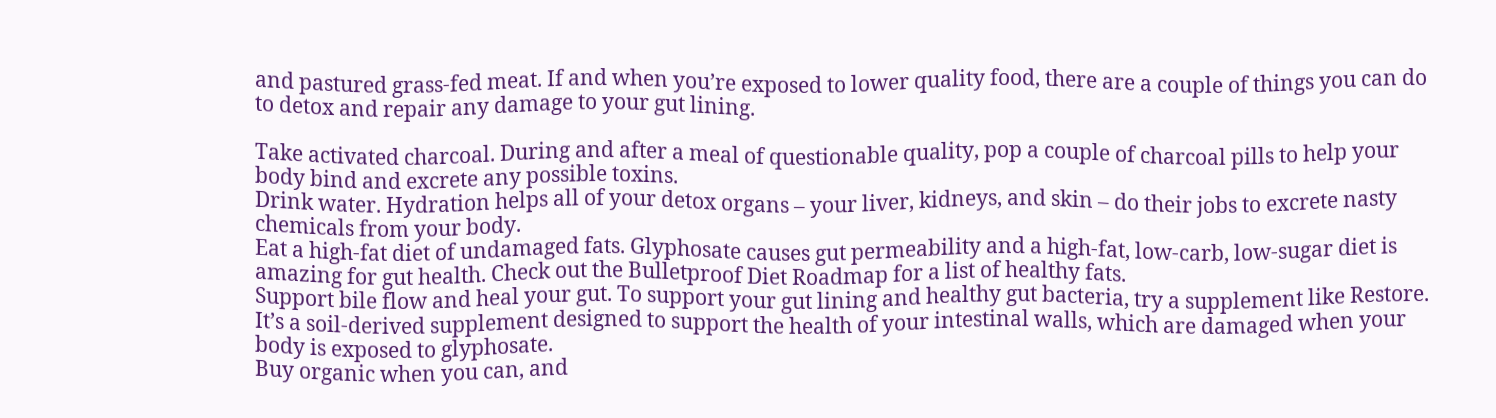and pastured grass-fed meat. If and when you’re exposed to lower quality food, there are a couple of things you can do to detox and repair any damage to your gut lining.

Take activated charcoal. During and after a meal of questionable quality, pop a couple of charcoal pills to help your body bind and excrete any possible toxins.
Drink water. Hydration helps all of your detox organs – your liver, kidneys, and skin – do their jobs to excrete nasty chemicals from your body.
Eat a high-fat diet of undamaged fats. Glyphosate causes gut permeability and a high-fat, low-carb, low-sugar diet is amazing for gut health. Check out the Bulletproof Diet Roadmap for a list of healthy fats.
Support bile flow and heal your gut. To support your gut lining and healthy gut bacteria, try a supplement like Restore. It’s a soil-derived supplement designed to support the health of your intestinal walls, which are damaged when your body is exposed to glyphosate.
Buy organic when you can, and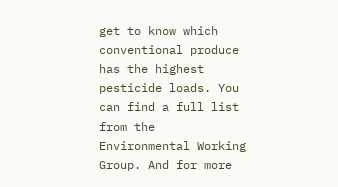get to know which conventional produce has the highest pesticide loads. You can find a full list from the Environmental Working Group. And for more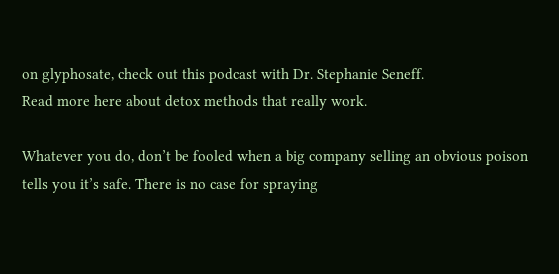on glyphosate, check out this podcast with Dr. Stephanie Seneff.
Read more here about detox methods that really work.

Whatever you do, don’t be fooled when a big company selling an obvious poison tells you it’s safe. There is no case for spraying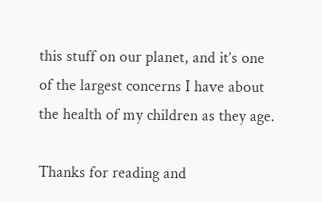this stuff on our planet, and it’s one of the largest concerns I have about the health of my children as they age.

Thanks for reading and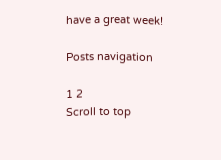have a great week!

Posts navigation

1 2
Scroll to top